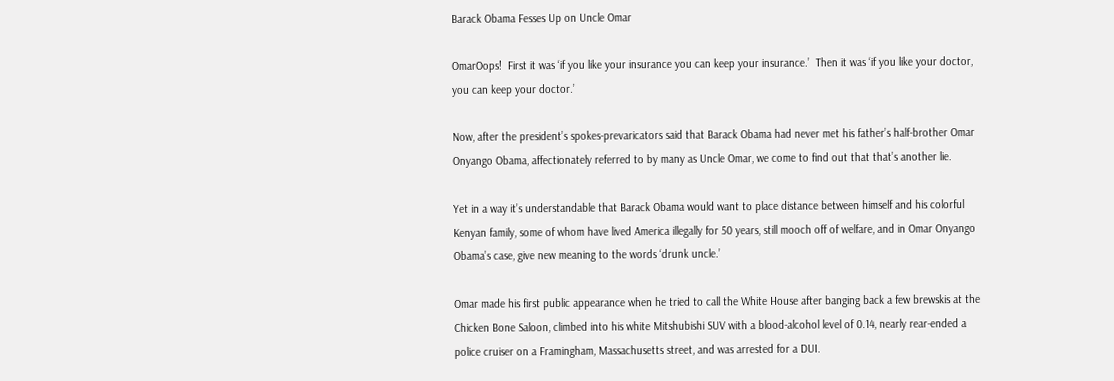Barack Obama Fesses Up on Uncle Omar

OmarOops!  First it was ‘if you like your insurance you can keep your insurance.’  Then it was ‘if you like your doctor, you can keep your doctor.’

Now, after the president’s spokes-prevaricators said that Barack Obama had never met his father’s half-brother Omar Onyango Obama, affectionately referred to by many as Uncle Omar, we come to find out that that’s another lie.

Yet in a way it’s understandable that Barack Obama would want to place distance between himself and his colorful Kenyan family, some of whom have lived America illegally for 50 years, still mooch off of welfare, and in Omar Onyango Obama’s case, give new meaning to the words ‘drunk uncle.’

Omar made his first public appearance when he tried to call the White House after banging back a few brewskis at the Chicken Bone Saloon, climbed into his white Mitshubishi SUV with a blood-alcohol level of 0.14, nearly rear-ended a police cruiser on a Framingham, Massachusetts street, and was arrested for a DUI.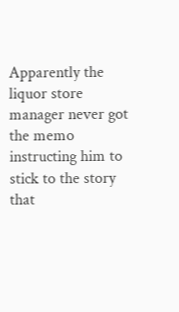Apparently the liquor store manager never got the memo instructing him to stick to the story that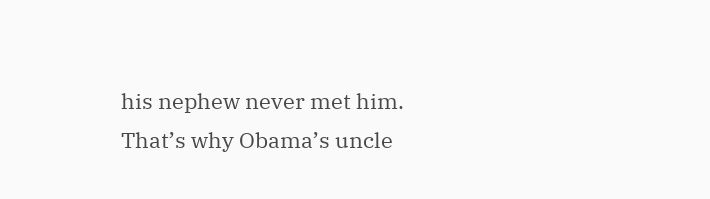his nephew never met him.  That’s why Obama’s uncle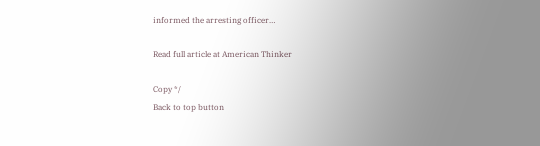informed the arresting officer…

Read full article at American Thinker

Copy */
Back to top button